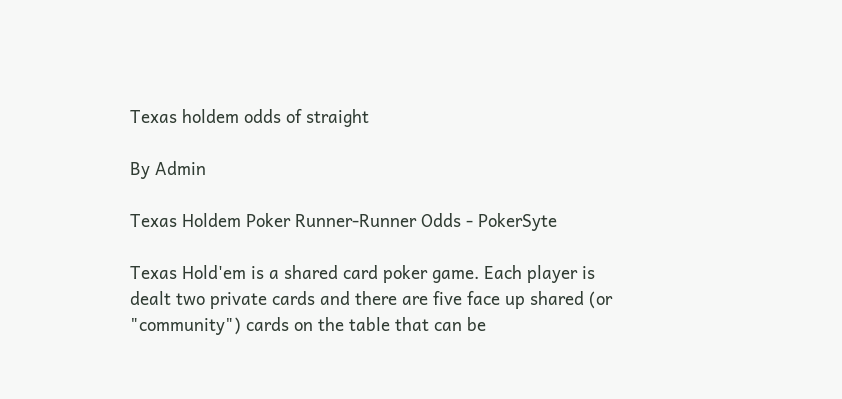Texas holdem odds of straight

By Admin

Texas Holdem Poker Runner-Runner Odds - PokerSyte

Texas Hold'em is a shared card poker game. Each player is dealt two private cards and there are five face up shared (or "community") cards on the table that can be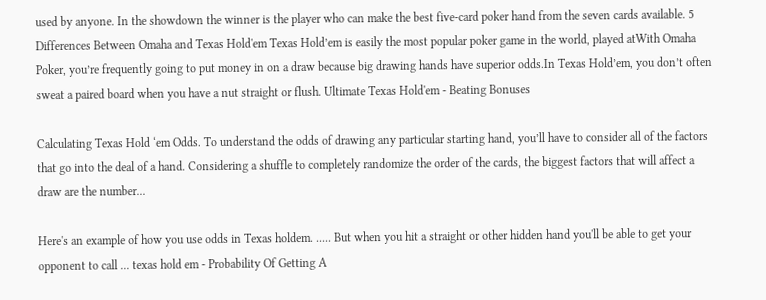used by anyone. In the showdown the winner is the player who can make the best five-card poker hand from the seven cards available. 5 Differences Between Omaha and Texas Hold'em Texas Hold’em is easily the most popular poker game in the world, played atWith Omaha Poker, you’re frequently going to put money in on a draw because big drawing hands have superior odds.In Texas Hold’em, you don’t often sweat a paired board when you have a nut straight or flush. Ultimate Texas Hold'em - Beating Bonuses

Calculating Texas Hold ‘em Odds. To understand the odds of drawing any particular starting hand, you’ll have to consider all of the factors that go into the deal of a hand. Considering a shuffle to completely randomize the order of the cards, the biggest factors that will affect a draw are the number...

Here's an example of how you use odds in Texas holdem. ..... But when you hit a straight or other hidden hand you'll be able to get your opponent to call ... texas hold em - Probability Of Getting A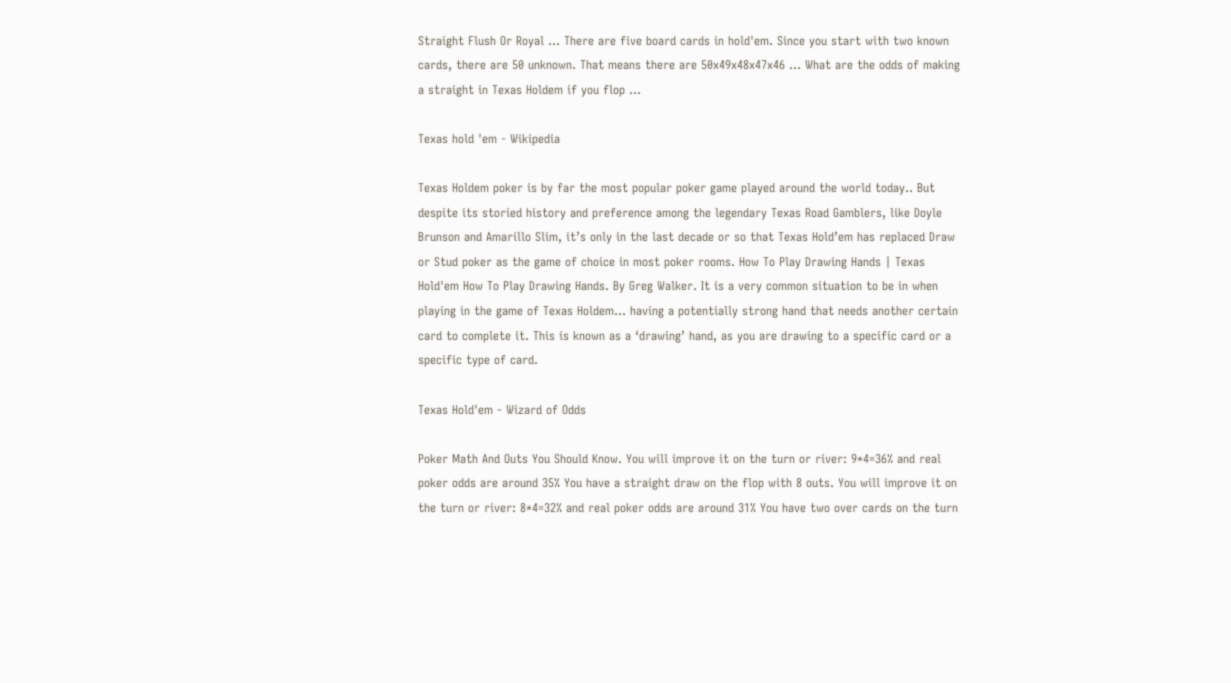Straight Flush Or Royal ... There are five board cards in hold'em. Since you start with two known cards, there are 50 unknown. That means there are 50x49x48x47x46 ... What are the odds of making a straight in Texas Holdem if you flop ...

Texas hold 'em - Wikipedia

Texas Holdem poker is by far the most popular poker game played around the world today.. But despite its storied history and preference among the legendary Texas Road Gamblers, like Doyle Brunson and Amarillo Slim, it’s only in the last decade or so that Texas Hold’em has replaced Draw or Stud poker as the game of choice in most poker rooms. How To Play Drawing Hands | Texas Hold'em How To Play Drawing Hands. By Greg Walker. It is a very common situation to be in when playing in the game of Texas Holdem... having a potentially strong hand that needs another certain card to complete it. This is known as a ‘drawing’ hand, as you are drawing to a specific card or a specific type of card.

Texas Hold'em - Wizard of Odds

Poker Math And Outs You Should Know. You will improve it on the turn or river: 9*4=36% and real poker odds are around 35% You have a straight draw on the flop with 8 outs. You will improve it on the turn or river: 8*4=32% and real poker odds are around 31% You have two over cards on the turn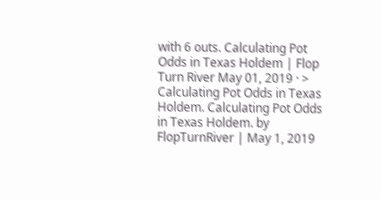with 6 outs. Calculating Pot Odds in Texas Holdem | Flop Turn River May 01, 2019 · > Calculating Pot Odds in Texas Holdem. Calculating Pot Odds in Texas Holdem. by FlopTurnRiver | May 1, 2019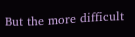But the more difficult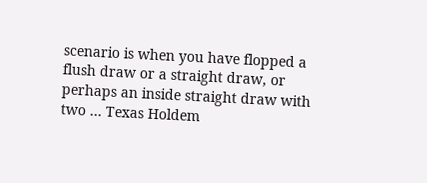scenario is when you have flopped a flush draw or a straight draw, or perhaps an inside straight draw with two … Texas Holdem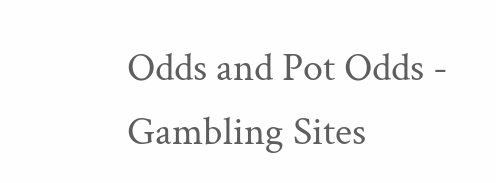Odds and Pot Odds - Gambling Sites